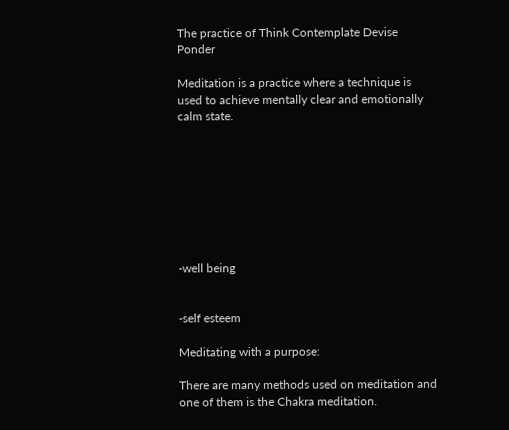The practice of Think Contemplate Devise Ponder

Meditation is a practice where a technique is used to achieve mentally clear and emotionally calm state.








-well being


-self esteem

Meditating with a purpose:

There are many methods used on meditation and one of them is the Chakra meditation.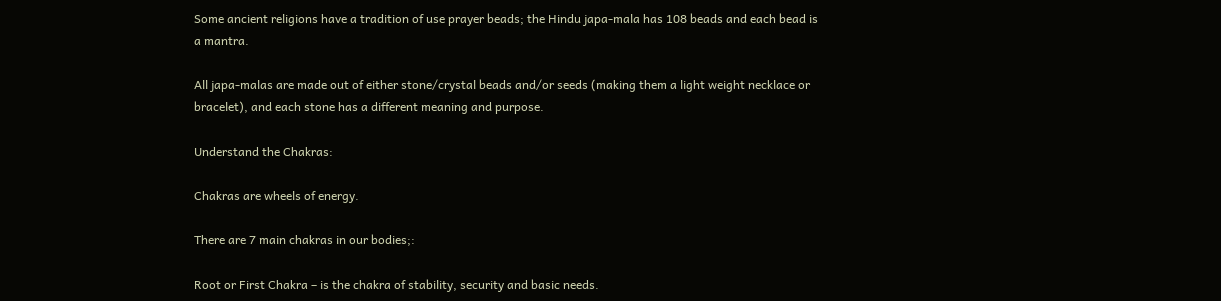Some ancient religions have a tradition of use prayer beads; the Hindu japa-mala has 108 beads and each bead is a mantra.

All japa-malas are made out of either stone/crystal beads and/or seeds (making them a light weight necklace or bracelet), and each stone has a different meaning and purpose.

Understand the Chakras:

Chakras are wheels of energy.

There are 7 main chakras in our bodies;:

Root or First Chakra – is the chakra of stability, security and basic needs.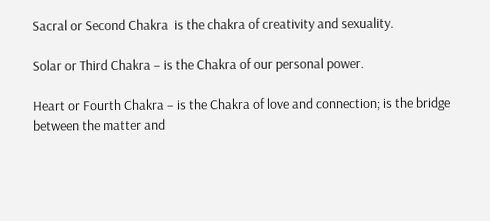Sacral or Second Chakra  is the chakra of creativity and sexuality.

Solar or Third Chakra – is the Chakra of our personal power.

Heart or Fourth Chakra – is the Chakra of love and connection; is the bridge between the matter and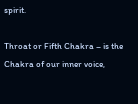spirit.

Throat or Fifth Chakra – is the Chakra of our inner voice,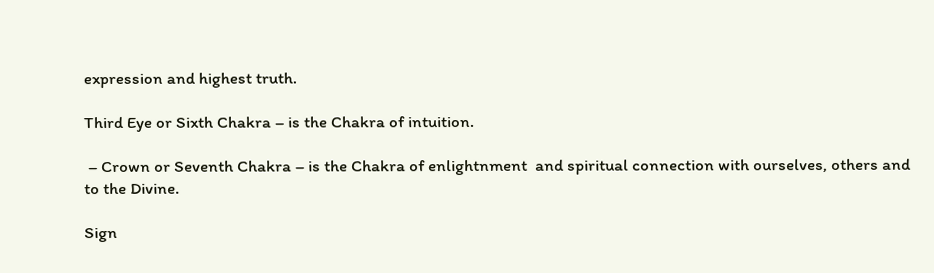expression and highest truth.

Third Eye or Sixth Chakra – is the Chakra of intuition.

 – Crown or Seventh Chakra – is the Chakra of enlightnment  and spiritual connection with ourselves, others and to the Divine.

Sign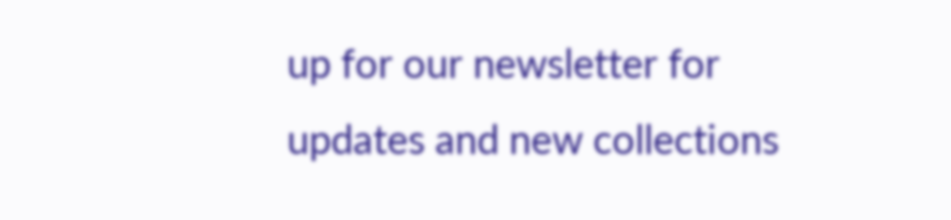up for our newsletter for updates and new collections